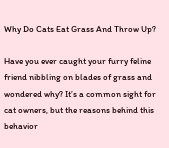Why Do Cats Eat Grass And Throw Up?

Have you ever caught your furry feline friend nibbling on blades of grass and wondered why? It’s a common sight for cat owners, but the reasons behind this behavior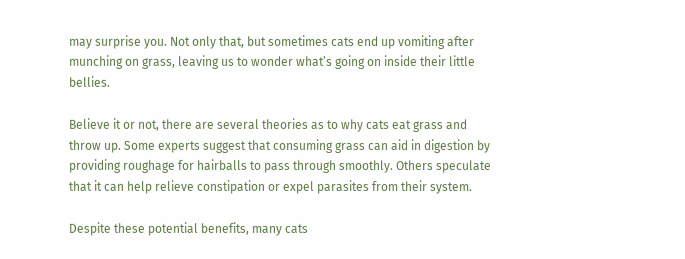may surprise you. Not only that, but sometimes cats end up vomiting after munching on grass, leaving us to wonder what’s going on inside their little bellies.

Believe it or not, there are several theories as to why cats eat grass and throw up. Some experts suggest that consuming grass can aid in digestion by providing roughage for hairballs to pass through smoothly. Others speculate that it can help relieve constipation or expel parasites from their system.

Despite these potential benefits, many cats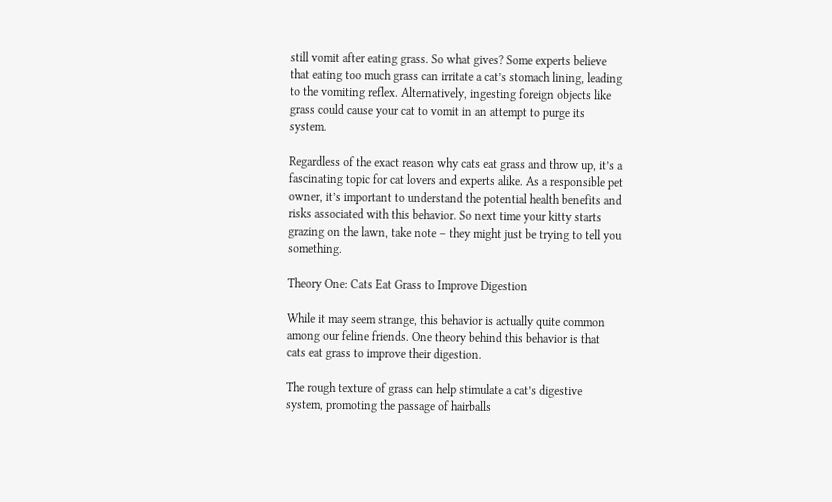still vomit after eating grass. So what gives? Some experts believe that eating too much grass can irritate a cat’s stomach lining, leading to the vomiting reflex. Alternatively, ingesting foreign objects like grass could cause your cat to vomit in an attempt to purge its system.

Regardless of the exact reason why cats eat grass and throw up, it’s a fascinating topic for cat lovers and experts alike. As a responsible pet owner, it’s important to understand the potential health benefits and risks associated with this behavior. So next time your kitty starts grazing on the lawn, take note – they might just be trying to tell you something.

Theory One: Cats Eat Grass to Improve Digestion

While it may seem strange, this behavior is actually quite common among our feline friends. One theory behind this behavior is that cats eat grass to improve their digestion.

The rough texture of grass can help stimulate a cat’s digestive system, promoting the passage of hairballs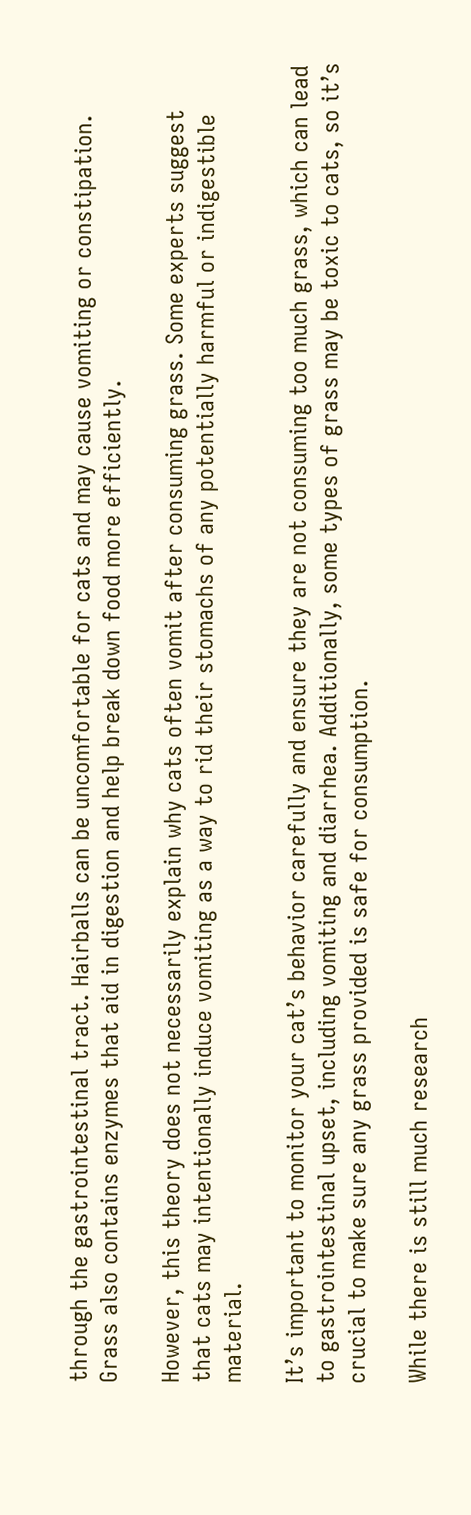through the gastrointestinal tract. Hairballs can be uncomfortable for cats and may cause vomiting or constipation. Grass also contains enzymes that aid in digestion and help break down food more efficiently.

However, this theory does not necessarily explain why cats often vomit after consuming grass. Some experts suggest that cats may intentionally induce vomiting as a way to rid their stomachs of any potentially harmful or indigestible material.

It’s important to monitor your cat’s behavior carefully and ensure they are not consuming too much grass, which can lead to gastrointestinal upset, including vomiting and diarrhea. Additionally, some types of grass may be toxic to cats, so it’s crucial to make sure any grass provided is safe for consumption.

While there is still much research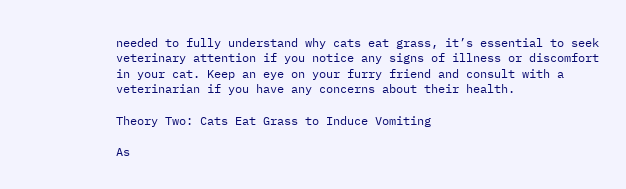needed to fully understand why cats eat grass, it’s essential to seek veterinary attention if you notice any signs of illness or discomfort in your cat. Keep an eye on your furry friend and consult with a veterinarian if you have any concerns about their health.

Theory Two: Cats Eat Grass to Induce Vomiting

As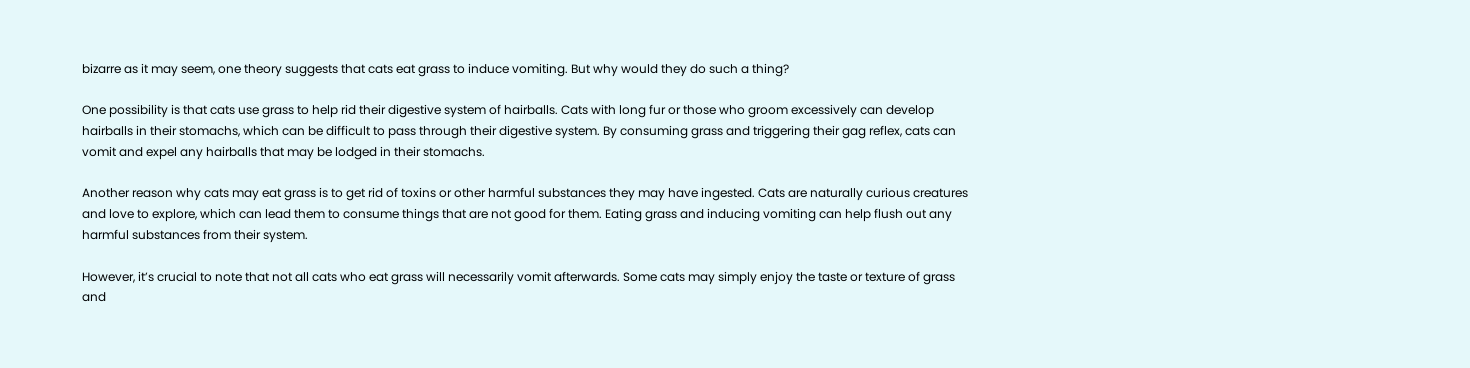bizarre as it may seem, one theory suggests that cats eat grass to induce vomiting. But why would they do such a thing?

One possibility is that cats use grass to help rid their digestive system of hairballs. Cats with long fur or those who groom excessively can develop hairballs in their stomachs, which can be difficult to pass through their digestive system. By consuming grass and triggering their gag reflex, cats can vomit and expel any hairballs that may be lodged in their stomachs.

Another reason why cats may eat grass is to get rid of toxins or other harmful substances they may have ingested. Cats are naturally curious creatures and love to explore, which can lead them to consume things that are not good for them. Eating grass and inducing vomiting can help flush out any harmful substances from their system.

However, it’s crucial to note that not all cats who eat grass will necessarily vomit afterwards. Some cats may simply enjoy the taste or texture of grass and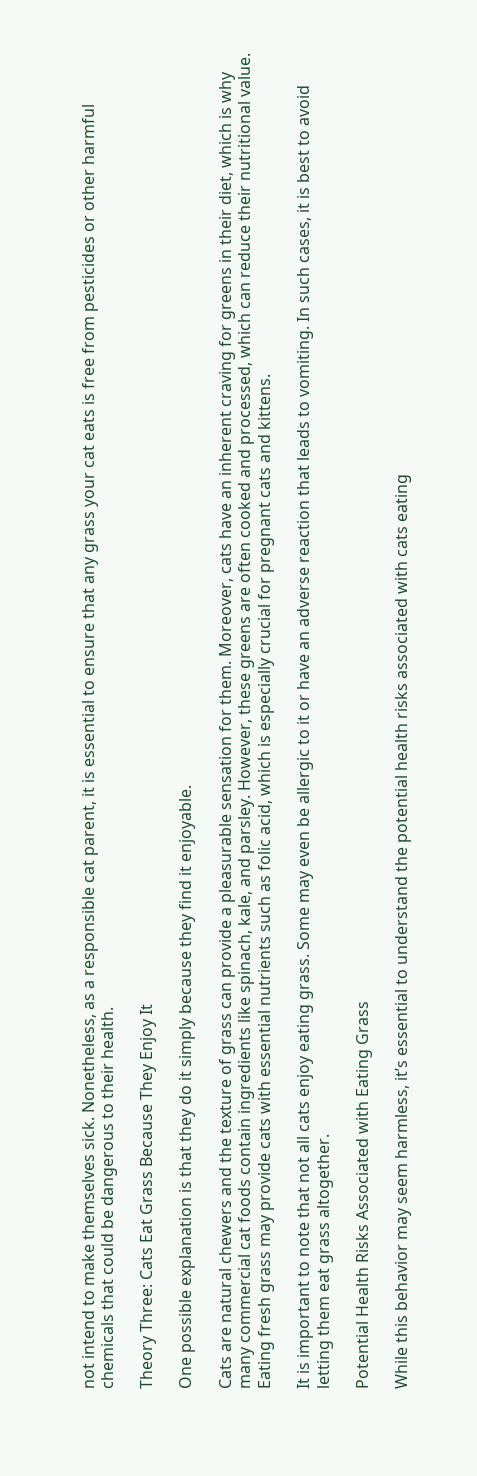not intend to make themselves sick. Nonetheless, as a responsible cat parent, it is essential to ensure that any grass your cat eats is free from pesticides or other harmful chemicals that could be dangerous to their health.

Theory Three: Cats Eat Grass Because They Enjoy It

One possible explanation is that they do it simply because they find it enjoyable.

Cats are natural chewers and the texture of grass can provide a pleasurable sensation for them. Moreover, cats have an inherent craving for greens in their diet, which is why many commercial cat foods contain ingredients like spinach, kale, and parsley. However, these greens are often cooked and processed, which can reduce their nutritional value. Eating fresh grass may provide cats with essential nutrients such as folic acid, which is especially crucial for pregnant cats and kittens.

It is important to note that not all cats enjoy eating grass. Some may even be allergic to it or have an adverse reaction that leads to vomiting. In such cases, it is best to avoid letting them eat grass altogether.

Potential Health Risks Associated with Eating Grass

While this behavior may seem harmless, it’s essential to understand the potential health risks associated with cats eating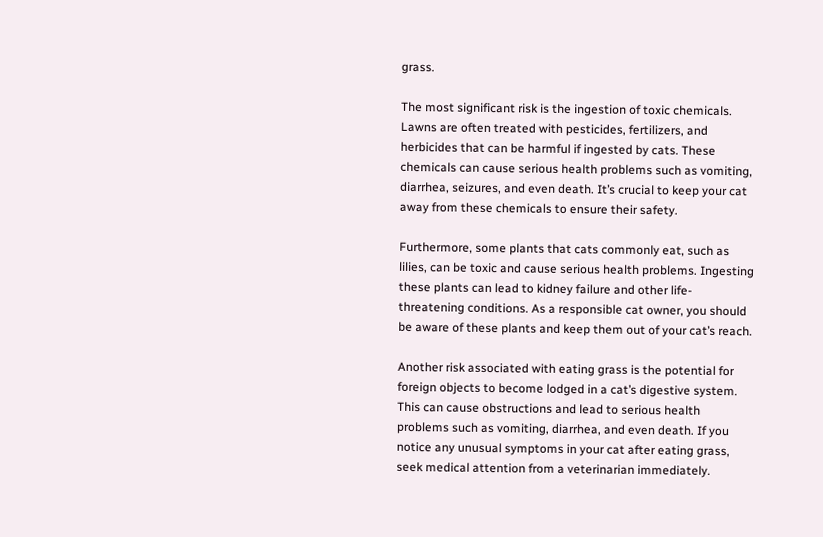grass.

The most significant risk is the ingestion of toxic chemicals. Lawns are often treated with pesticides, fertilizers, and herbicides that can be harmful if ingested by cats. These chemicals can cause serious health problems such as vomiting, diarrhea, seizures, and even death. It’s crucial to keep your cat away from these chemicals to ensure their safety.

Furthermore, some plants that cats commonly eat, such as lilies, can be toxic and cause serious health problems. Ingesting these plants can lead to kidney failure and other life-threatening conditions. As a responsible cat owner, you should be aware of these plants and keep them out of your cat’s reach.

Another risk associated with eating grass is the potential for foreign objects to become lodged in a cat’s digestive system. This can cause obstructions and lead to serious health problems such as vomiting, diarrhea, and even death. If you notice any unusual symptoms in your cat after eating grass, seek medical attention from a veterinarian immediately.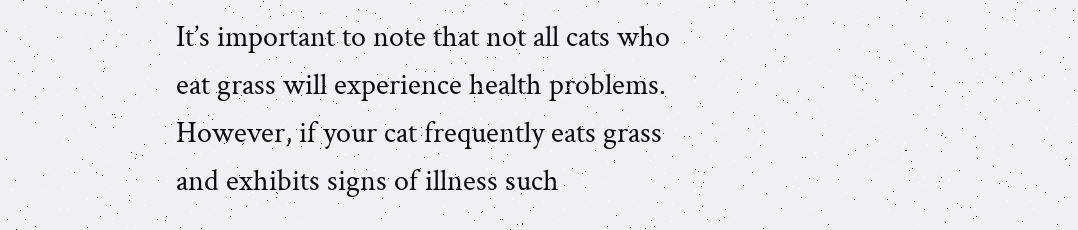It’s important to note that not all cats who eat grass will experience health problems. However, if your cat frequently eats grass and exhibits signs of illness such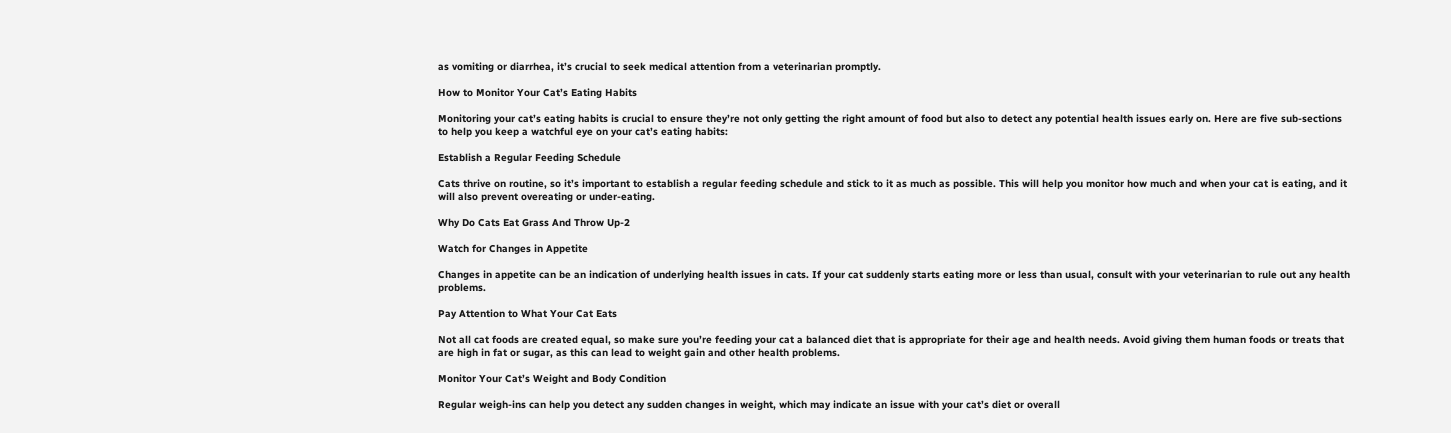as vomiting or diarrhea, it’s crucial to seek medical attention from a veterinarian promptly.

How to Monitor Your Cat’s Eating Habits

Monitoring your cat’s eating habits is crucial to ensure they’re not only getting the right amount of food but also to detect any potential health issues early on. Here are five sub-sections to help you keep a watchful eye on your cat’s eating habits:

Establish a Regular Feeding Schedule

Cats thrive on routine, so it’s important to establish a regular feeding schedule and stick to it as much as possible. This will help you monitor how much and when your cat is eating, and it will also prevent overeating or under-eating.

Why Do Cats Eat Grass And Throw Up-2

Watch for Changes in Appetite

Changes in appetite can be an indication of underlying health issues in cats. If your cat suddenly starts eating more or less than usual, consult with your veterinarian to rule out any health problems.

Pay Attention to What Your Cat Eats

Not all cat foods are created equal, so make sure you’re feeding your cat a balanced diet that is appropriate for their age and health needs. Avoid giving them human foods or treats that are high in fat or sugar, as this can lead to weight gain and other health problems.

Monitor Your Cat’s Weight and Body Condition

Regular weigh-ins can help you detect any sudden changes in weight, which may indicate an issue with your cat’s diet or overall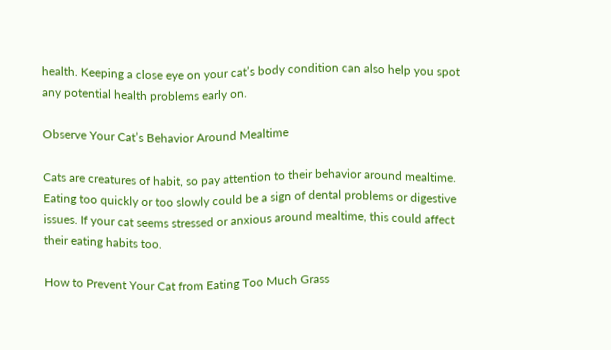health. Keeping a close eye on your cat’s body condition can also help you spot any potential health problems early on.

Observe Your Cat’s Behavior Around Mealtime

Cats are creatures of habit, so pay attention to their behavior around mealtime. Eating too quickly or too slowly could be a sign of dental problems or digestive issues. If your cat seems stressed or anxious around mealtime, this could affect their eating habits too.

How to Prevent Your Cat from Eating Too Much Grass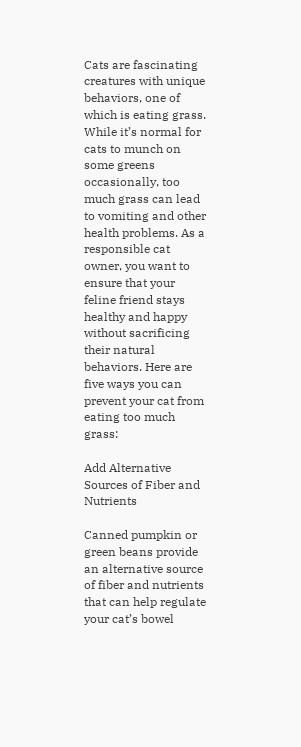Cats are fascinating creatures with unique behaviors, one of which is eating grass. While it’s normal for cats to munch on some greens occasionally, too much grass can lead to vomiting and other health problems. As a responsible cat owner, you want to ensure that your feline friend stays healthy and happy without sacrificing their natural behaviors. Here are five ways you can prevent your cat from eating too much grass:

Add Alternative Sources of Fiber and Nutrients

Canned pumpkin or green beans provide an alternative source of fiber and nutrients that can help regulate your cat’s bowel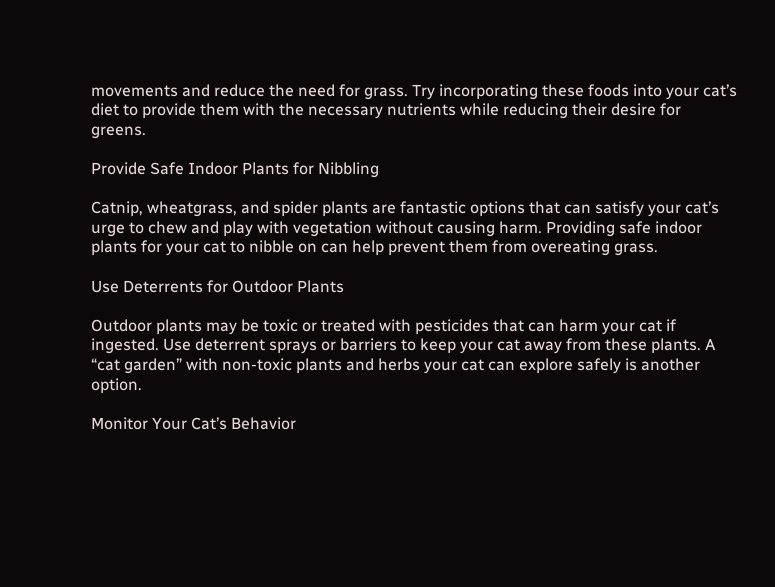movements and reduce the need for grass. Try incorporating these foods into your cat’s diet to provide them with the necessary nutrients while reducing their desire for greens.

Provide Safe Indoor Plants for Nibbling

Catnip, wheatgrass, and spider plants are fantastic options that can satisfy your cat’s urge to chew and play with vegetation without causing harm. Providing safe indoor plants for your cat to nibble on can help prevent them from overeating grass.

Use Deterrents for Outdoor Plants

Outdoor plants may be toxic or treated with pesticides that can harm your cat if ingested. Use deterrent sprays or barriers to keep your cat away from these plants. A “cat garden” with non-toxic plants and herbs your cat can explore safely is another option.

Monitor Your Cat’s Behavior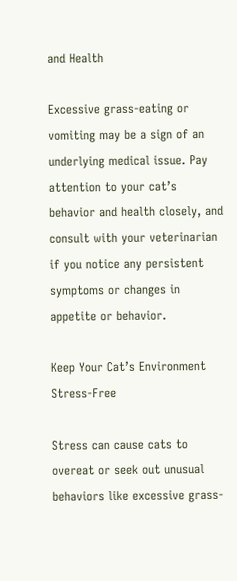and Health

Excessive grass-eating or vomiting may be a sign of an underlying medical issue. Pay attention to your cat’s behavior and health closely, and consult with your veterinarian if you notice any persistent symptoms or changes in appetite or behavior.

Keep Your Cat’s Environment Stress-Free

Stress can cause cats to overeat or seek out unusual behaviors like excessive grass-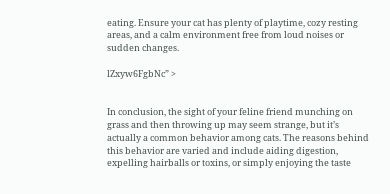eating. Ensure your cat has plenty of playtime, cozy resting areas, and a calm environment free from loud noises or sudden changes.

lZxyw6FgbNc” >


In conclusion, the sight of your feline friend munching on grass and then throwing up may seem strange, but it’s actually a common behavior among cats. The reasons behind this behavior are varied and include aiding digestion, expelling hairballs or toxins, or simply enjoying the taste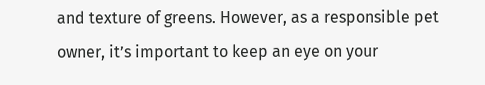and texture of greens. However, as a responsible pet owner, it’s important to keep an eye on your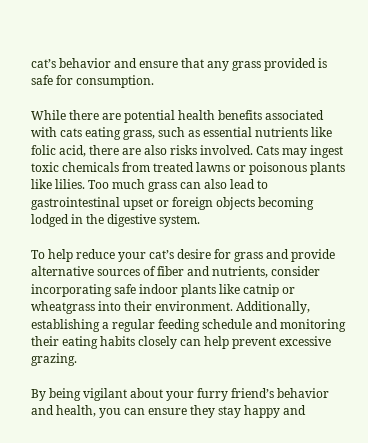cat’s behavior and ensure that any grass provided is safe for consumption.

While there are potential health benefits associated with cats eating grass, such as essential nutrients like folic acid, there are also risks involved. Cats may ingest toxic chemicals from treated lawns or poisonous plants like lilies. Too much grass can also lead to gastrointestinal upset or foreign objects becoming lodged in the digestive system.

To help reduce your cat’s desire for grass and provide alternative sources of fiber and nutrients, consider incorporating safe indoor plants like catnip or wheatgrass into their environment. Additionally, establishing a regular feeding schedule and monitoring their eating habits closely can help prevent excessive grazing.

By being vigilant about your furry friend’s behavior and health, you can ensure they stay happy and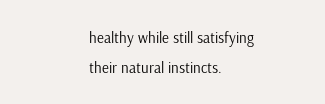healthy while still satisfying their natural instincts.